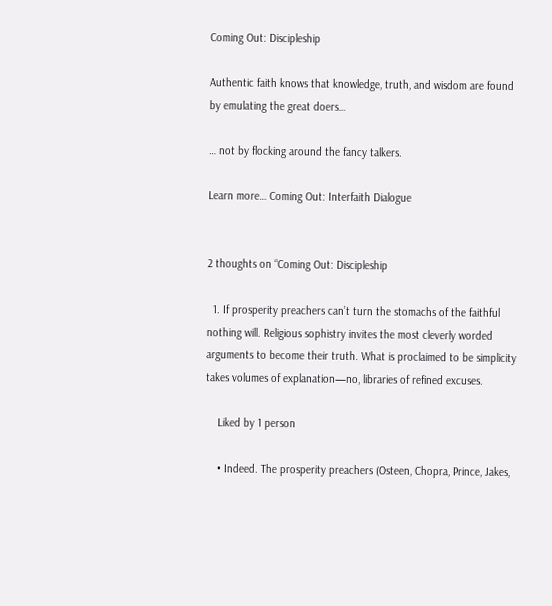Coming Out: Discipleship

Authentic faith knows that knowledge, truth, and wisdom are found by emulating the great doers…

… not by flocking around the fancy talkers.

Learn more… Coming Out: Interfaith Dialogue


2 thoughts on “Coming Out: Discipleship

  1. If prosperity preachers can’t turn the stomachs of the faithful nothing will. Religious sophistry invites the most cleverly worded arguments to become their truth. What is proclaimed to be simplicity takes volumes of explanation—no, libraries of refined excuses.

    Liked by 1 person

    • Indeed. The prosperity preachers (Osteen, Chopra, Prince, Jakes,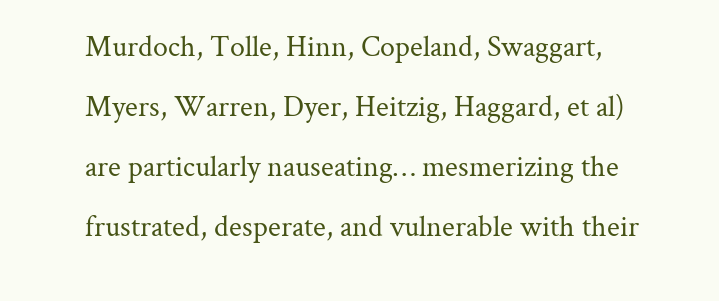Murdoch, Tolle, Hinn, Copeland, Swaggart, Myers, Warren, Dyer, Heitzig, Haggard, et al) are particularly nauseating… mesmerizing the frustrated, desperate, and vulnerable with their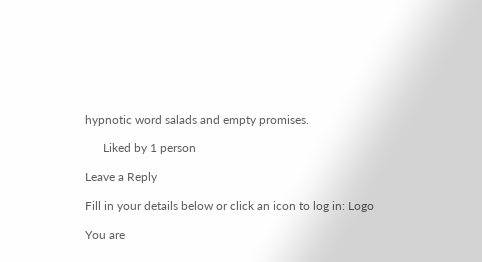hypnotic word salads and empty promises.

      Liked by 1 person

Leave a Reply

Fill in your details below or click an icon to log in: Logo

You are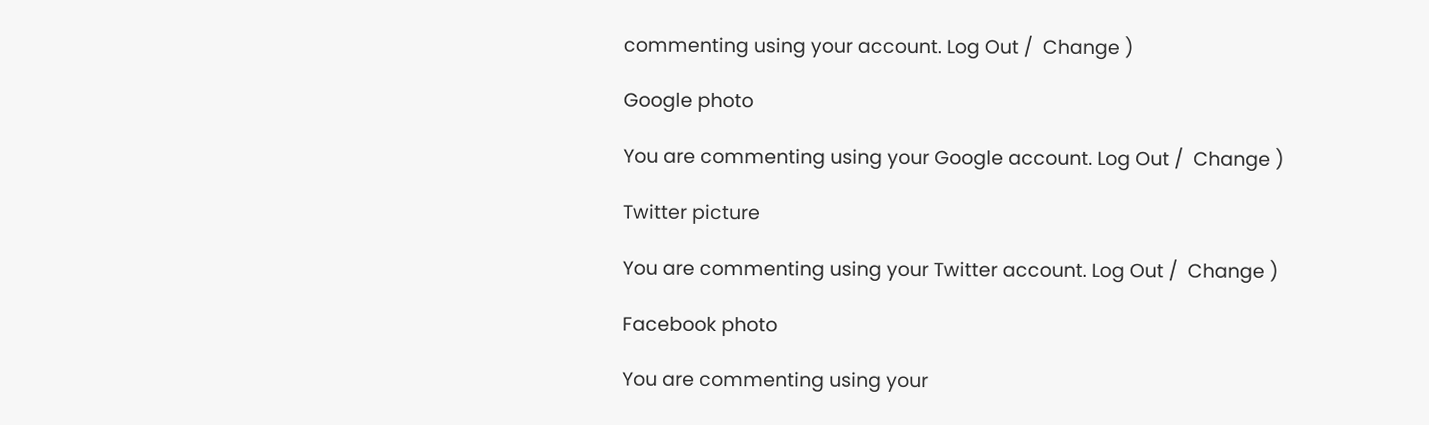commenting using your account. Log Out /  Change )

Google photo

You are commenting using your Google account. Log Out /  Change )

Twitter picture

You are commenting using your Twitter account. Log Out /  Change )

Facebook photo

You are commenting using your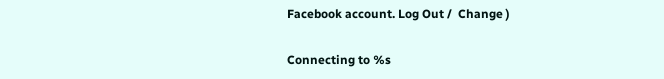Facebook account. Log Out /  Change )

Connecting to %s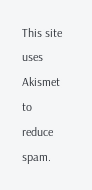This site uses Akismet to reduce spam.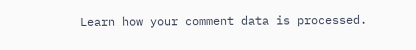Learn how your comment data is processed.